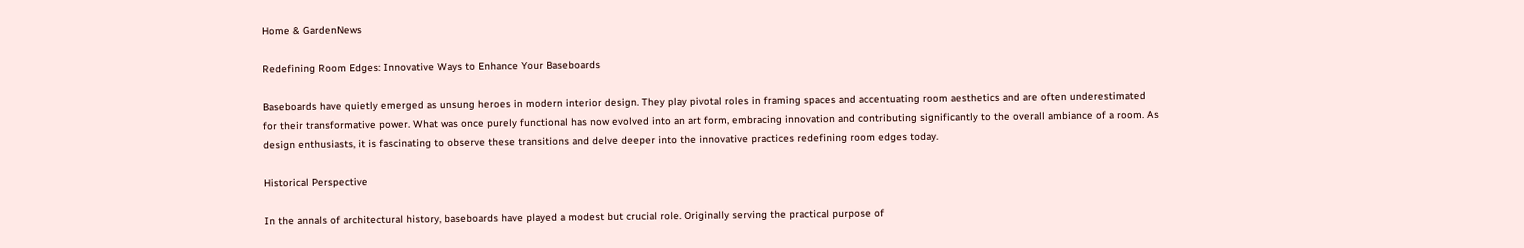Home & GardenNews

Redefining Room Edges: Innovative Ways to Enhance Your Baseboards

Baseboards have quietly emerged as unsung heroes in modern interior design. They play pivotal roles in framing spaces and accentuating room aesthetics and are often underestimated for their transformative power. What was once purely functional has now evolved into an art form, embracing innovation and contributing significantly to the overall ambiance of a room. As design enthusiasts, it is fascinating to observe these transitions and delve deeper into the innovative practices redefining room edges today.

Historical Perspective

In the annals of architectural history, baseboards have played a modest but crucial role. Originally serving the practical purpose of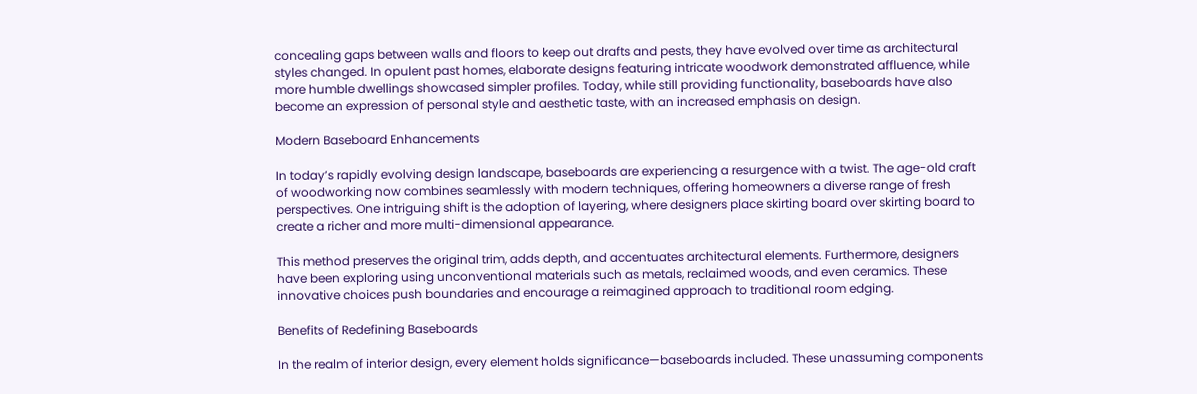concealing gaps between walls and floors to keep out drafts and pests, they have evolved over time as architectural styles changed. In opulent past homes, elaborate designs featuring intricate woodwork demonstrated affluence, while more humble dwellings showcased simpler profiles. Today, while still providing functionality, baseboards have also become an expression of personal style and aesthetic taste, with an increased emphasis on design.

Modern Baseboard Enhancements

In today’s rapidly evolving design landscape, baseboards are experiencing a resurgence with a twist. The age-old craft of woodworking now combines seamlessly with modern techniques, offering homeowners a diverse range of fresh perspectives. One intriguing shift is the adoption of layering, where designers place skirting board over skirting board to create a richer and more multi-dimensional appearance.

This method preserves the original trim, adds depth, and accentuates architectural elements. Furthermore, designers have been exploring using unconventional materials such as metals, reclaimed woods, and even ceramics. These innovative choices push boundaries and encourage a reimagined approach to traditional room edging.

Benefits of Redefining Baseboards

In the realm of interior design, every element holds significance—baseboards included. These unassuming components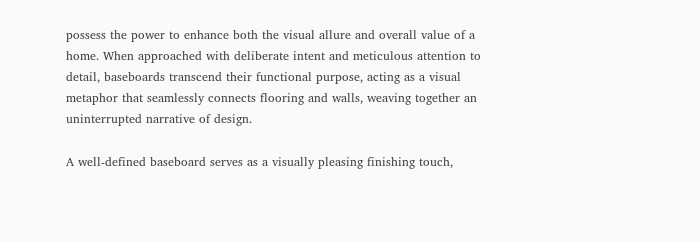possess the power to enhance both the visual allure and overall value of a home. When approached with deliberate intent and meticulous attention to detail, baseboards transcend their functional purpose, acting as a visual metaphor that seamlessly connects flooring and walls, weaving together an uninterrupted narrative of design.

A well-defined baseboard serves as a visually pleasing finishing touch,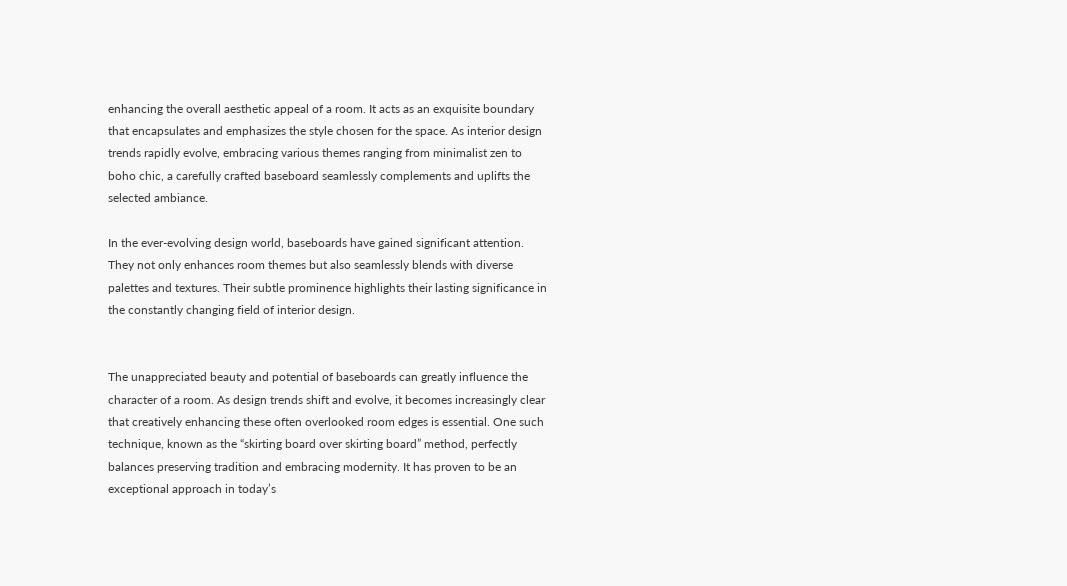enhancing the overall aesthetic appeal of a room. It acts as an exquisite boundary that encapsulates and emphasizes the style chosen for the space. As interior design trends rapidly evolve, embracing various themes ranging from minimalist zen to boho chic, a carefully crafted baseboard seamlessly complements and uplifts the selected ambiance.

In the ever-evolving design world, baseboards have gained significant attention. They not only enhances room themes but also seamlessly blends with diverse palettes and textures. Their subtle prominence highlights their lasting significance in the constantly changing field of interior design.


The unappreciated beauty and potential of baseboards can greatly influence the character of a room. As design trends shift and evolve, it becomes increasingly clear that creatively enhancing these often overlooked room edges is essential. One such technique, known as the “skirting board over skirting board” method, perfectly balances preserving tradition and embracing modernity. It has proven to be an exceptional approach in today’s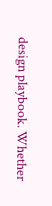design playbook. Whether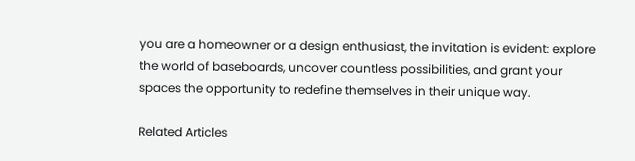you are a homeowner or a design enthusiast, the invitation is evident: explore the world of baseboards, uncover countless possibilities, and grant your spaces the opportunity to redefine themselves in their unique way.

Related Articles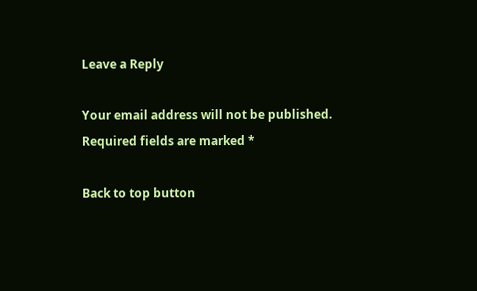Leave a Reply

Your email address will not be published. Required fields are marked *

Back to top button